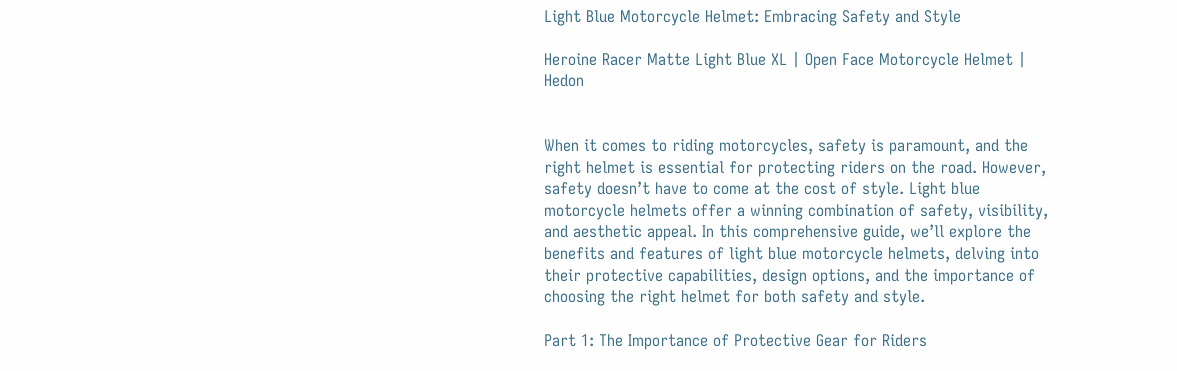Light Blue Motorcycle Helmet: Embracing Safety and Style

Heroine Racer Matte Light Blue XL | Open Face Motorcycle Helmet | Hedon


When it comes to riding motorcycles, safety is paramount, and the right helmet is essential for protecting riders on the road. However, safety doesn’t have to come at the cost of style. Light blue motorcycle helmets offer a winning combination of safety, visibility, and aesthetic appeal. In this comprehensive guide, we’ll explore the benefits and features of light blue motorcycle helmets, delving into their protective capabilities, design options, and the importance of choosing the right helmet for both safety and style.

Part 1: The Importance of Protective Gear for Riders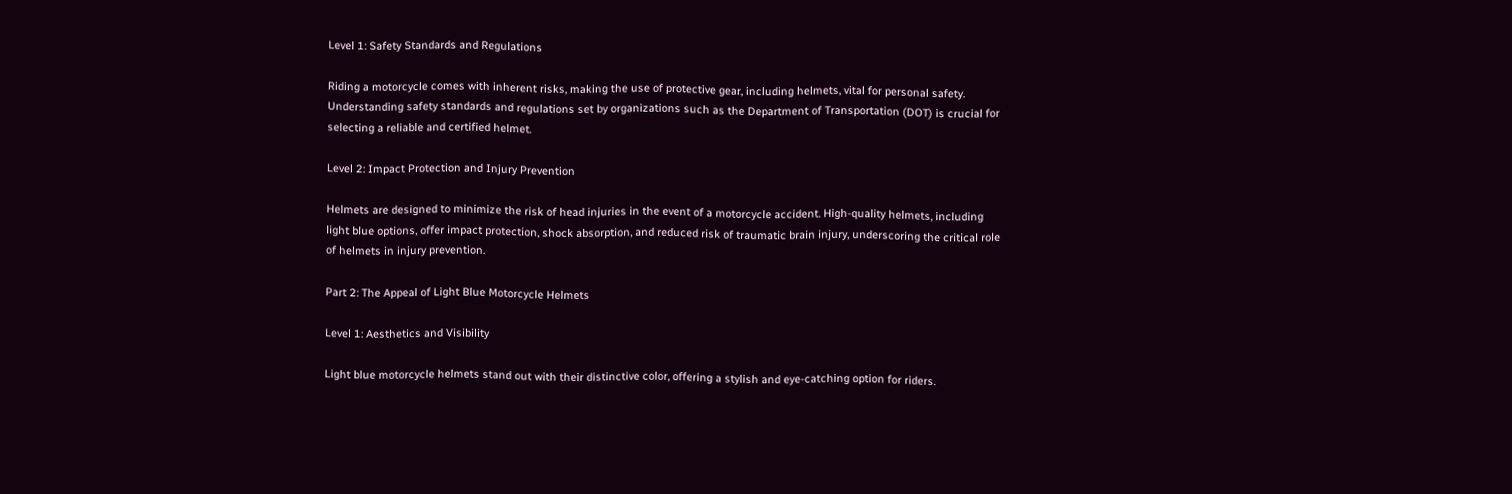Level 1: Safety Standards and Regulations

Riding a motorcycle comes with inherent risks, making the use of protective gear, including helmets, vital for personal safety. Understanding safety standards and regulations set by organizations such as the Department of Transportation (DOT) is crucial for selecting a reliable and certified helmet.

Level 2: Impact Protection and Injury Prevention

Helmets are designed to minimize the risk of head injuries in the event of a motorcycle accident. High-quality helmets, including light blue options, offer impact protection, shock absorption, and reduced risk of traumatic brain injury, underscoring the critical role of helmets in injury prevention.

Part 2: The Appeal of Light Blue Motorcycle Helmets

Level 1: Aesthetics and Visibility

Light blue motorcycle helmets stand out with their distinctive color, offering a stylish and eye-catching option for riders.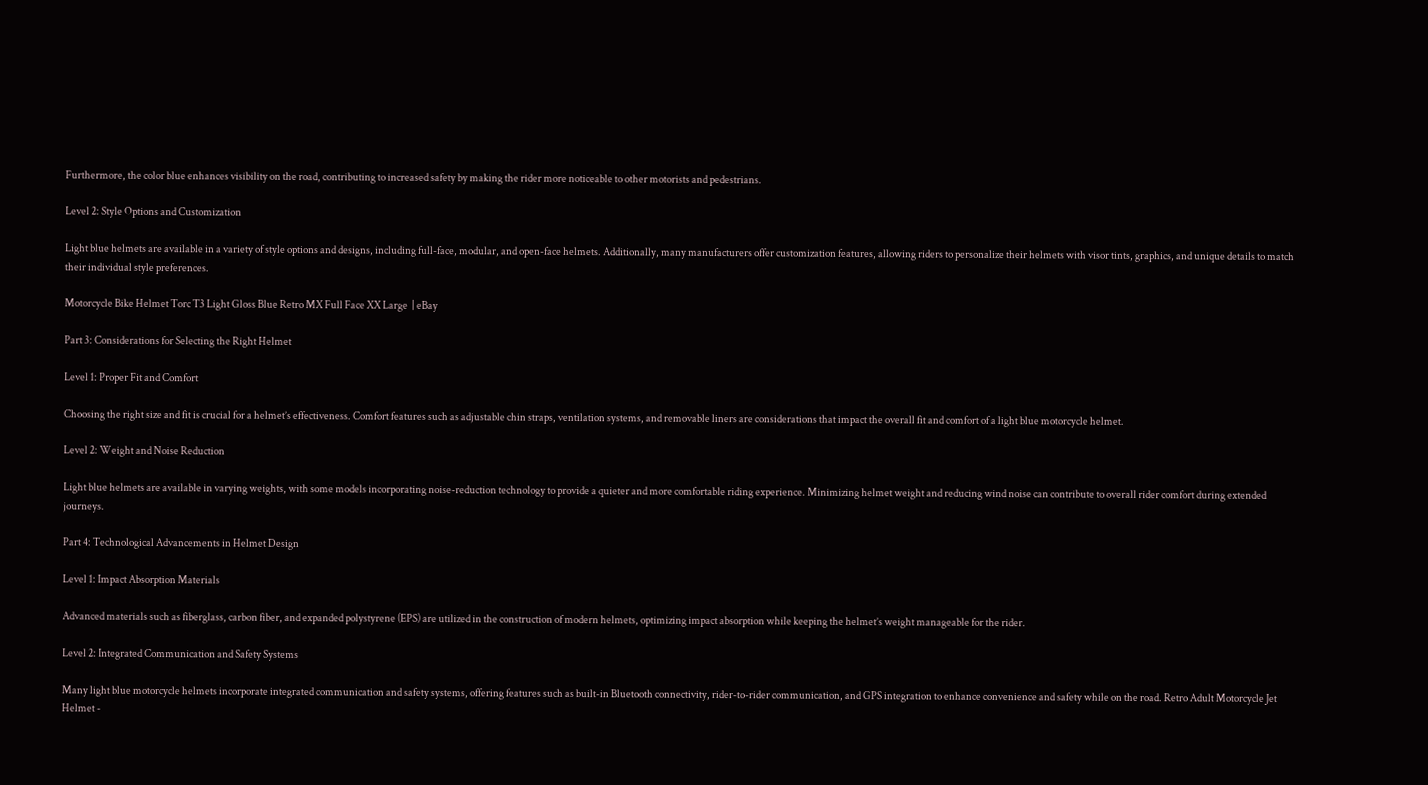Furthermore, the color blue enhances visibility on the road, contributing to increased safety by making the rider more noticeable to other motorists and pedestrians.

Level 2: Style Options and Customization

Light blue helmets are available in a variety of style options and designs, including full-face, modular, and open-face helmets. Additionally, many manufacturers offer customization features, allowing riders to personalize their helmets with visor tints, graphics, and unique details to match their individual style preferences.

Motorcycle Bike Helmet Torc T3 Light Gloss Blue Retro MX Full Face XX Large  | eBay

Part 3: Considerations for Selecting the Right Helmet

Level 1: Proper Fit and Comfort

Choosing the right size and fit is crucial for a helmet’s effectiveness. Comfort features such as adjustable chin straps, ventilation systems, and removable liners are considerations that impact the overall fit and comfort of a light blue motorcycle helmet.

Level 2: Weight and Noise Reduction

Light blue helmets are available in varying weights, with some models incorporating noise-reduction technology to provide a quieter and more comfortable riding experience. Minimizing helmet weight and reducing wind noise can contribute to overall rider comfort during extended journeys.

Part 4: Technological Advancements in Helmet Design

Level 1: Impact Absorption Materials

Advanced materials such as fiberglass, carbon fiber, and expanded polystyrene (EPS) are utilized in the construction of modern helmets, optimizing impact absorption while keeping the helmet’s weight manageable for the rider.

Level 2: Integrated Communication and Safety Systems

Many light blue motorcycle helmets incorporate integrated communication and safety systems, offering features such as built-in Bluetooth connectivity, rider-to-rider communication, and GPS integration to enhance convenience and safety while on the road. Retro Adult Motorcycle Jet Helmet -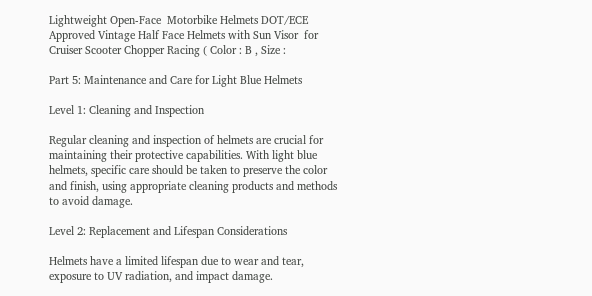Lightweight Open-Face  Motorbike Helmets DOT/ECE Approved Vintage Half Face Helmets with Sun Visor  for Cruiser Scooter Chopper Racing ( Color : B , Size :

Part 5: Maintenance and Care for Light Blue Helmets

Level 1: Cleaning and Inspection

Regular cleaning and inspection of helmets are crucial for maintaining their protective capabilities. With light blue helmets, specific care should be taken to preserve the color and finish, using appropriate cleaning products and methods to avoid damage.

Level 2: Replacement and Lifespan Considerations

Helmets have a limited lifespan due to wear and tear, exposure to UV radiation, and impact damage.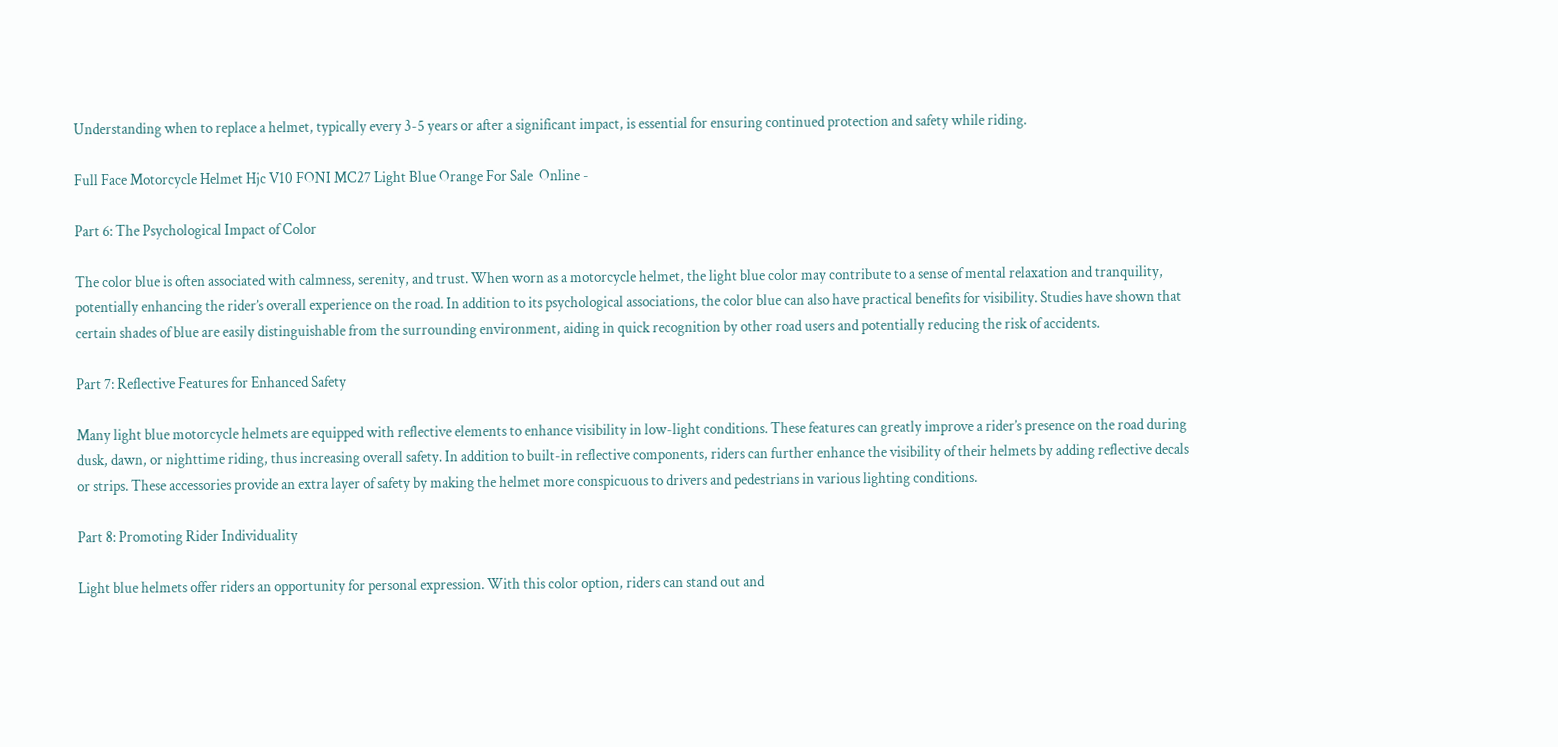Understanding when to replace a helmet, typically every 3-5 years or after a significant impact, is essential for ensuring continued protection and safety while riding.

Full Face Motorcycle Helmet Hjc V10 FONI MC27 Light Blue Orange For Sale  Online -

Part 6: The Psychological Impact of Color

The color blue is often associated with calmness, serenity, and trust. When worn as a motorcycle helmet, the light blue color may contribute to a sense of mental relaxation and tranquility, potentially enhancing the rider’s overall experience on the road. In addition to its psychological associations, the color blue can also have practical benefits for visibility. Studies have shown that certain shades of blue are easily distinguishable from the surrounding environment, aiding in quick recognition by other road users and potentially reducing the risk of accidents.

Part 7: Reflective Features for Enhanced Safety

Many light blue motorcycle helmets are equipped with reflective elements to enhance visibility in low-light conditions. These features can greatly improve a rider’s presence on the road during dusk, dawn, or nighttime riding, thus increasing overall safety. In addition to built-in reflective components, riders can further enhance the visibility of their helmets by adding reflective decals or strips. These accessories provide an extra layer of safety by making the helmet more conspicuous to drivers and pedestrians in various lighting conditions.

Part 8: Promoting Rider Individuality

Light blue helmets offer riders an opportunity for personal expression. With this color option, riders can stand out and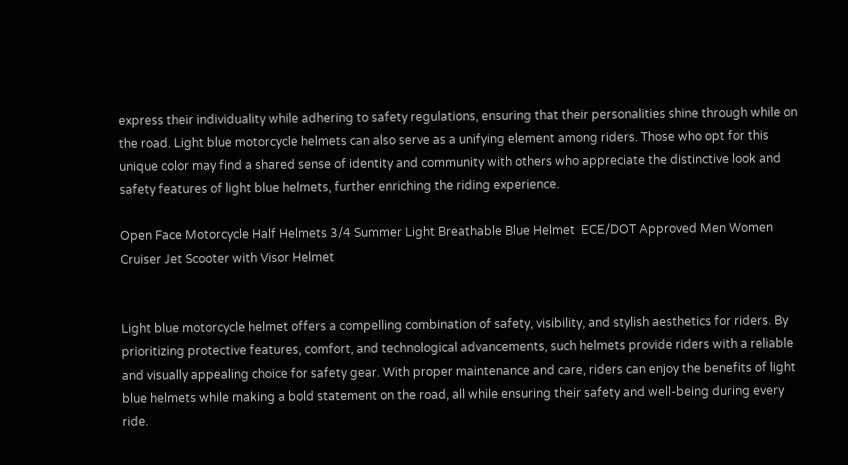express their individuality while adhering to safety regulations, ensuring that their personalities shine through while on the road. Light blue motorcycle helmets can also serve as a unifying element among riders. Those who opt for this unique color may find a shared sense of identity and community with others who appreciate the distinctive look and safety features of light blue helmets, further enriching the riding experience.

Open Face Motorcycle Half Helmets 3/4 Summer Light Breathable Blue Helmet  ECE/DOT Approved Men Women Cruiser Jet Scooter with Visor Helmet


Light blue motorcycle helmet offers a compelling combination of safety, visibility, and stylish aesthetics for riders. By prioritizing protective features, comfort, and technological advancements, such helmets provide riders with a reliable and visually appealing choice for safety gear. With proper maintenance and care, riders can enjoy the benefits of light blue helmets while making a bold statement on the road, all while ensuring their safety and well-being during every ride.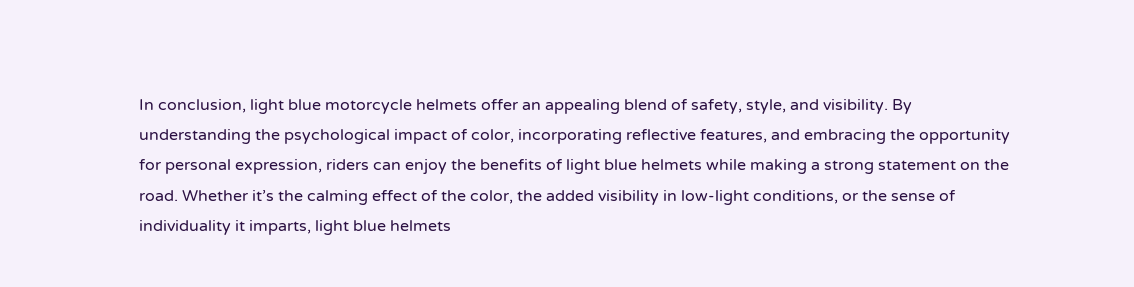In conclusion, light blue motorcycle helmets offer an appealing blend of safety, style, and visibility. By understanding the psychological impact of color, incorporating reflective features, and embracing the opportunity for personal expression, riders can enjoy the benefits of light blue helmets while making a strong statement on the road. Whether it’s the calming effect of the color, the added visibility in low-light conditions, or the sense of individuality it imparts, light blue helmets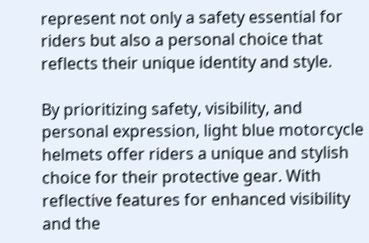represent not only a safety essential for riders but also a personal choice that reflects their unique identity and style.

By prioritizing safety, visibility, and personal expression, light blue motorcycle helmets offer riders a unique and stylish choice for their protective gear. With reflective features for enhanced visibility and the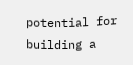potential for building a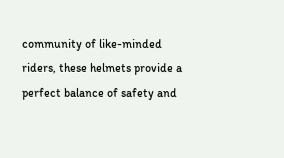community of like-minded riders, these helmets provide a perfect balance of safety and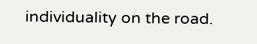individuality on the road.